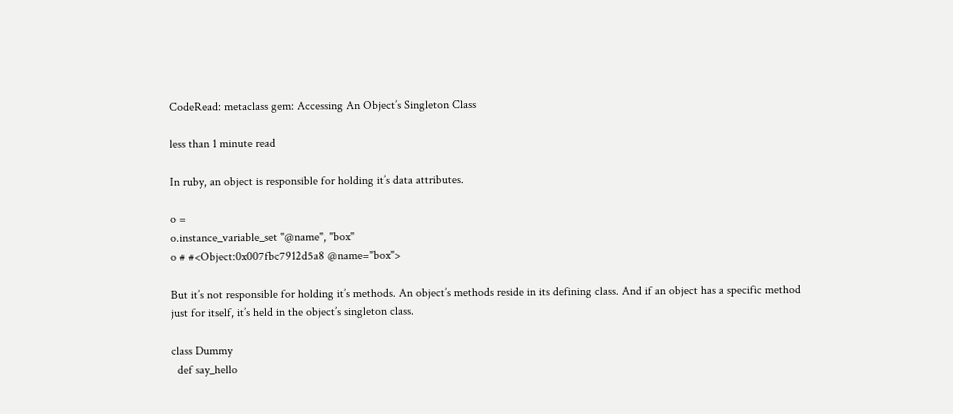CodeRead: metaclass gem: Accessing An Object’s Singleton Class

less than 1 minute read

In ruby, an object is responsible for holding it’s data attributes.

o =
o.instance_variable_set "@name", "box"
o # #<Object:0x007fbc7912d5a8 @name="box">

But it’s not responsible for holding it’s methods. An object’s methods reside in its defining class. And if an object has a specific method just for itself, it’s held in the object’s singleton class.

class Dummy
  def say_hello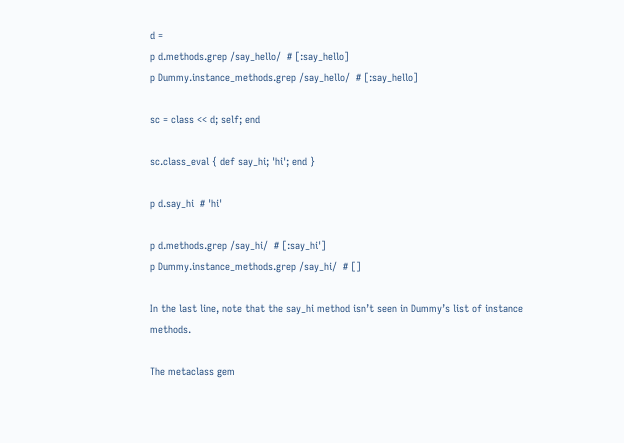d =
p d.methods.grep /say_hello/  # [:say_hello]
p Dummy.instance_methods.grep /say_hello/  # [:say_hello]

sc = class << d; self; end

sc.class_eval { def say_hi; 'hi'; end }

p d.say_hi  # 'hi'

p d.methods.grep /say_hi/  # [:say_hi']
p Dummy.instance_methods.grep /say_hi/  # []

In the last line, note that the say_hi method isn’t seen in Dummy’s list of instance methods.

The metaclass gem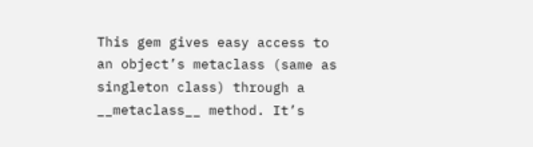This gem gives easy access to an object’s metaclass (same as singleton class) through a __metaclass__ method. It’s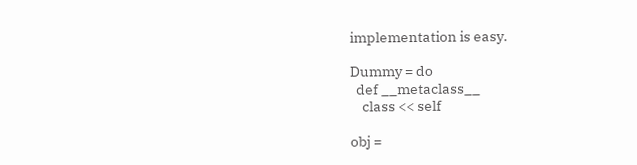implementation is easy.

Dummy = do
  def __metaclass__
    class << self

obj =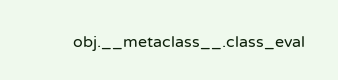obj.__metaclass__.class_eval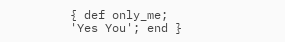{ def only_me; 'Yes You'; end }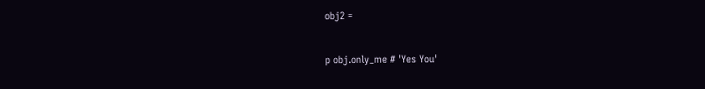obj2 =

p obj.only_me # 'Yes You'